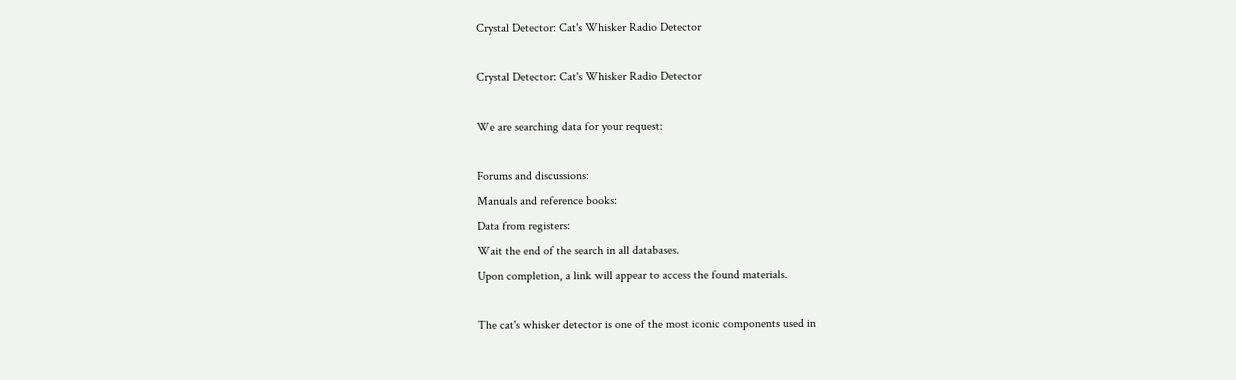Crystal Detector: Cat's Whisker Radio Detector

Crystal Detector: Cat's Whisker Radio Detector

We are searching data for your request:

Forums and discussions:
Manuals and reference books:
Data from registers:
Wait the end of the search in all databases.
Upon completion, a link will appear to access the found materials.

The cat's whisker detector is one of the most iconic components used in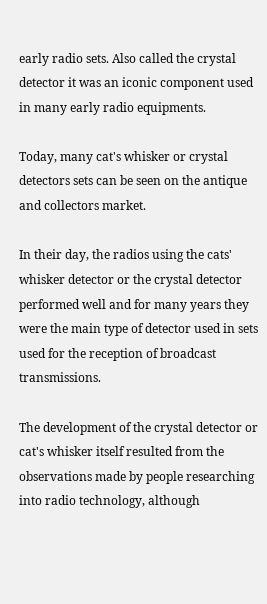early radio sets. Also called the crystal detector it was an iconic component used in many early radio equipments.

Today, many cat's whisker or crystal detectors sets can be seen on the antique and collectors market.

In their day, the radios using the cats' whisker detector or the crystal detector performed well and for many years they were the main type of detector used in sets used for the reception of broadcast transmissions.

The development of the crystal detector or cat's whisker itself resulted from the observations made by people researching into radio technology, although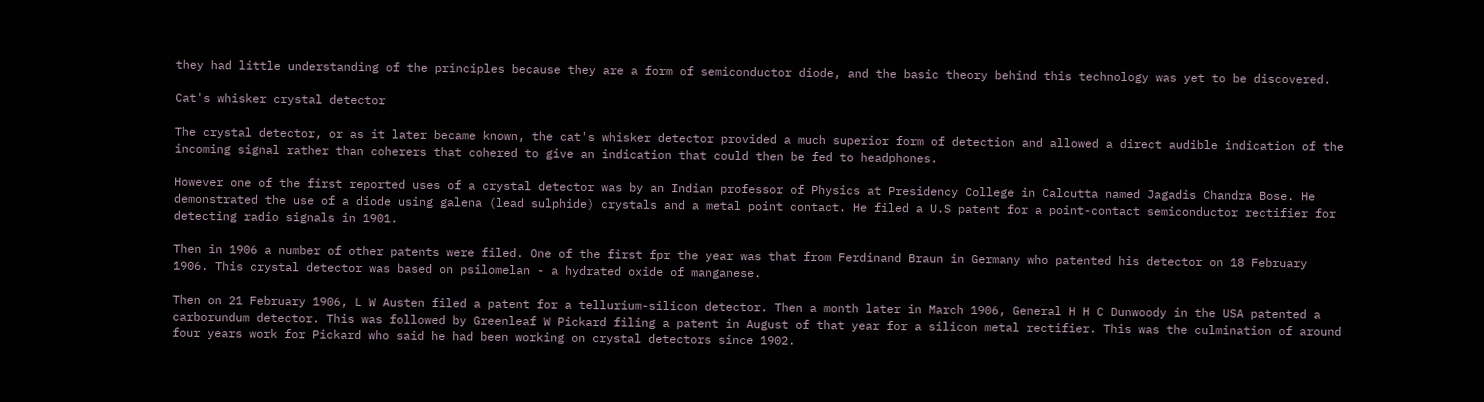they had little understanding of the principles because they are a form of semiconductor diode, and the basic theory behind this technology was yet to be discovered.

Cat's whisker crystal detector

The crystal detector, or as it later became known, the cat's whisker detector provided a much superior form of detection and allowed a direct audible indication of the incoming signal rather than coherers that cohered to give an indication that could then be fed to headphones.

However one of the first reported uses of a crystal detector was by an Indian professor of Physics at Presidency College in Calcutta named Jagadis Chandra Bose. He demonstrated the use of a diode using galena (lead sulphide) crystals and a metal point contact. He filed a U.S patent for a point-contact semiconductor rectifier for detecting radio signals in 1901.

Then in 1906 a number of other patents were filed. One of the first fpr the year was that from Ferdinand Braun in Germany who patented his detector on 18 February 1906. This crystal detector was based on psilomelan - a hydrated oxide of manganese.

Then on 21 February 1906, L W Austen filed a patent for a tellurium-silicon detector. Then a month later in March 1906, General H H C Dunwoody in the USA patented a carborundum detector. This was followed by Greenleaf W Pickard filing a patent in August of that year for a silicon metal rectifier. This was the culmination of around four years work for Pickard who said he had been working on crystal detectors since 1902.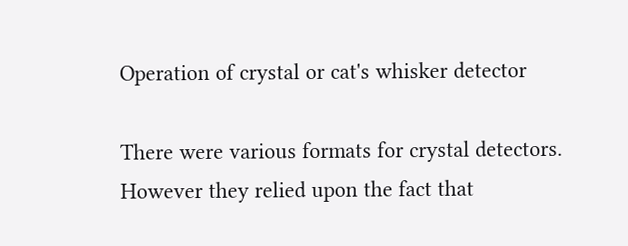Operation of crystal or cat's whisker detector

There were various formats for crystal detectors. However they relied upon the fact that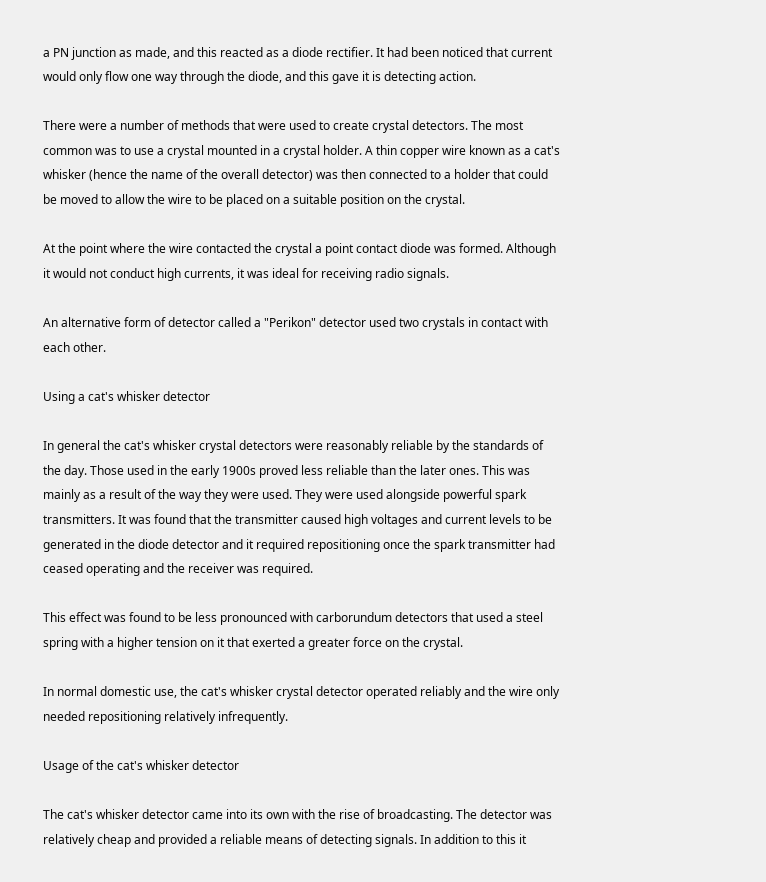a PN junction as made, and this reacted as a diode rectifier. It had been noticed that current would only flow one way through the diode, and this gave it is detecting action.

There were a number of methods that were used to create crystal detectors. The most common was to use a crystal mounted in a crystal holder. A thin copper wire known as a cat's whisker (hence the name of the overall detector) was then connected to a holder that could be moved to allow the wire to be placed on a suitable position on the crystal.

At the point where the wire contacted the crystal a point contact diode was formed. Although it would not conduct high currents, it was ideal for receiving radio signals.

An alternative form of detector called a "Perikon" detector used two crystals in contact with each other.

Using a cat's whisker detector

In general the cat's whisker crystal detectors were reasonably reliable by the standards of the day. Those used in the early 1900s proved less reliable than the later ones. This was mainly as a result of the way they were used. They were used alongside powerful spark transmitters. It was found that the transmitter caused high voltages and current levels to be generated in the diode detector and it required repositioning once the spark transmitter had ceased operating and the receiver was required.

This effect was found to be less pronounced with carborundum detectors that used a steel spring with a higher tension on it that exerted a greater force on the crystal.

In normal domestic use, the cat's whisker crystal detector operated reliably and the wire only needed repositioning relatively infrequently.

Usage of the cat's whisker detector

The cat's whisker detector came into its own with the rise of broadcasting. The detector was relatively cheap and provided a reliable means of detecting signals. In addition to this it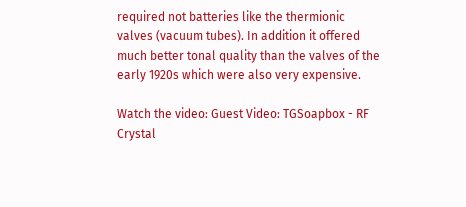required not batteries like the thermionic valves (vacuum tubes). In addition it offered much better tonal quality than the valves of the early 1920s which were also very expensive.

Watch the video: Guest Video: TGSoapbox - RF Crystal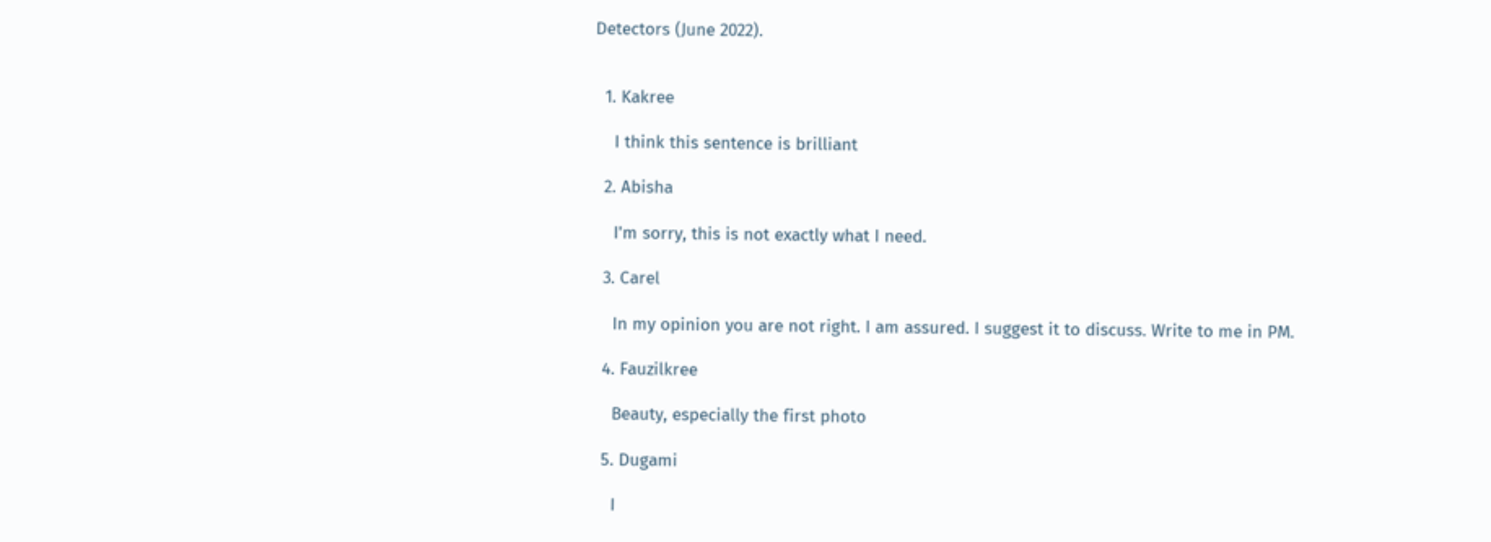Detectors (June 2022).


  1. Kakree

    I think this sentence is brilliant

  2. Abisha

    I'm sorry, this is not exactly what I need.

  3. Carel

    In my opinion you are not right. I am assured. I suggest it to discuss. Write to me in PM.

  4. Fauzilkree

    Beauty, especially the first photo

  5. Dugami

    I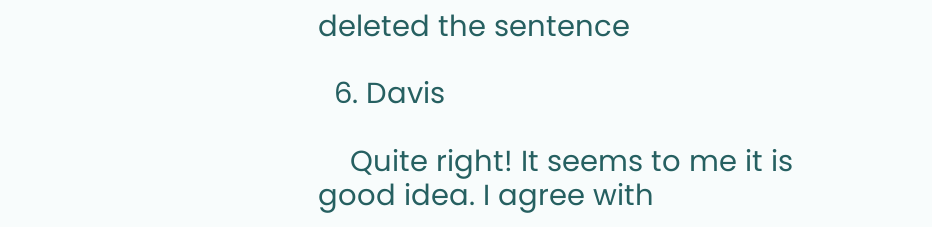deleted the sentence

  6. Davis

    Quite right! It seems to me it is good idea. I agree with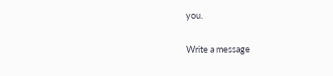you.

Write a message